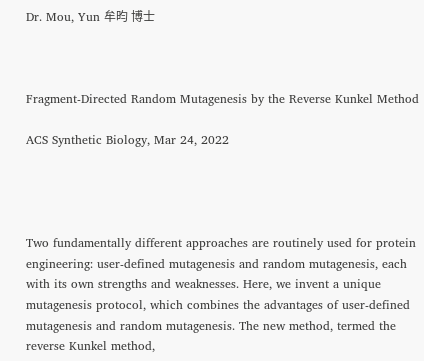Dr. Mou, Yun 牟昀 博士



Fragment-Directed Random Mutagenesis by the Reverse Kunkel Method

ACS Synthetic Biology, Mar 24, 2022




Two fundamentally different approaches are routinely used for protein engineering: user-defined mutagenesis and random mutagenesis, each with its own strengths and weaknesses. Here, we invent a unique mutagenesis protocol, which combines the advantages of user-defined mutagenesis and random mutagenesis. The new method, termed the reverse Kunkel method,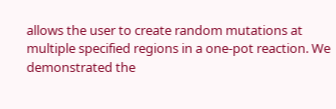allows the user to create random mutations at multiple specified regions in a one-pot reaction. We demonstrated the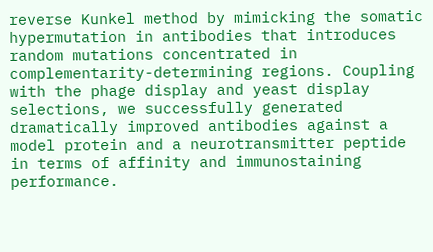reverse Kunkel method by mimicking the somatic hypermutation in antibodies that introduces random mutations concentrated in complementarity-determining regions. Coupling with the phage display and yeast display selections, we successfully generated dramatically improved antibodies against a model protein and a neurotransmitter peptide in terms of affinity and immunostaining performance.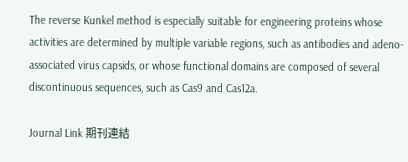The reverse Kunkel method is especially suitable for engineering proteins whose activities are determined by multiple variable regions, such as antibodies and adeno-associated virus capsids, or whose functional domains are composed of several discontinuous sequences, such as Cas9 and Cas12a.

Journal Link 期刊連結